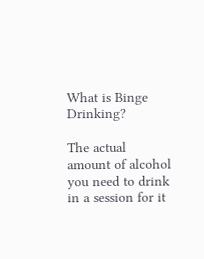What is Binge Drinking?

The actual amount of alcohol you need to drink in a session for it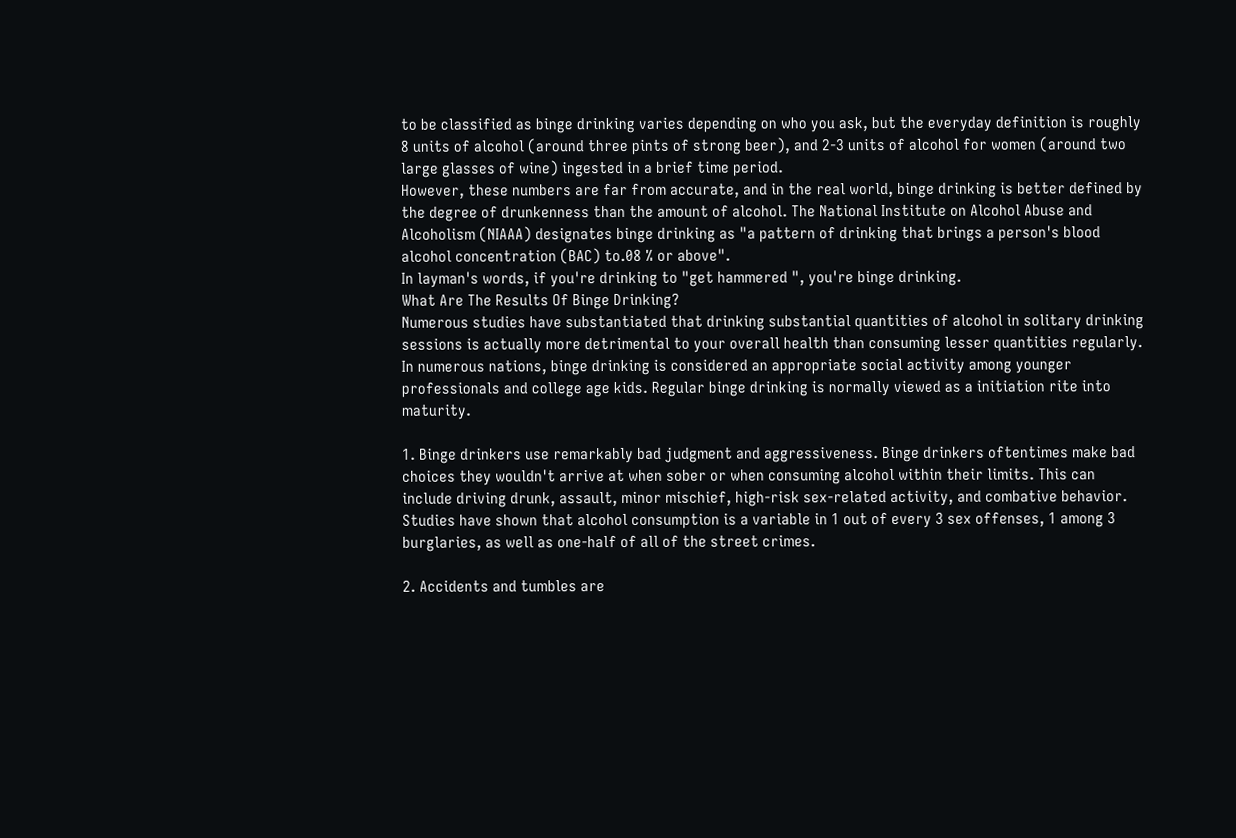to be classified as binge drinking varies depending on who you ask, but the everyday definition is roughly 8 units of alcohol (around three pints of strong beer), and 2-3 units of alcohol for women (around two large glasses of wine) ingested in a brief time period.
However, these numbers are far from accurate, and in the real world, binge drinking is better defined by the degree of drunkenness than the amount of alcohol. The National Institute on Alcohol Abuse and Alcoholism (NIAAA) designates binge drinking as "a pattern of drinking that brings a person's blood alcohol concentration (BAC) to.08 % or above".
In layman's words, if you're drinking to "get hammered ", you're binge drinking.
What Are The Results Of Binge Drinking?
Numerous studies have substantiated that drinking substantial quantities of alcohol in solitary drinking sessions is actually more detrimental to your overall health than consuming lesser quantities regularly.
In numerous nations, binge drinking is considered an appropriate social activity among younger professionals and college age kids. Regular binge drinking is normally viewed as a initiation rite into maturity.

1. Binge drinkers use remarkably bad judgment and aggressiveness. Binge drinkers oftentimes make bad choices they wouldn't arrive at when sober or when consuming alcohol within their limits. This can include driving drunk, assault, minor mischief, high-risk sex-related activity, and combative behavior. Studies have shown that alcohol consumption is a variable in 1 out of every 3 sex offenses, 1 among 3 burglaries, as well as one-half of all of the street crimes.

2. Accidents and tumbles are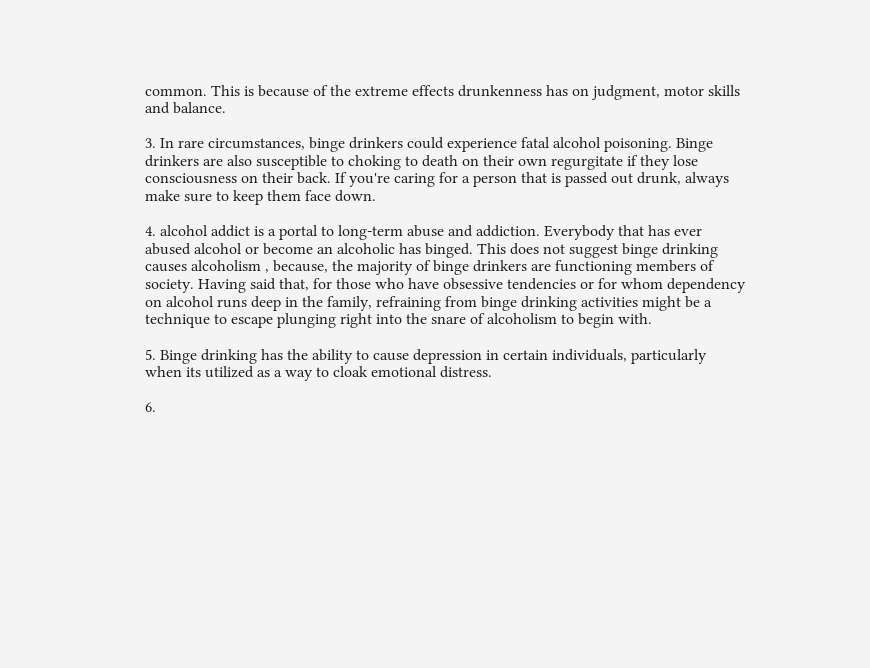common. This is because of the extreme effects drunkenness has on judgment, motor skills and balance.

3. In rare circumstances, binge drinkers could experience fatal alcohol poisoning. Binge drinkers are also susceptible to choking to death on their own regurgitate if they lose consciousness on their back. If you're caring for a person that is passed out drunk, always make sure to keep them face down.

4. alcohol addict is a portal to long-term abuse and addiction. Everybody that has ever abused alcohol or become an alcoholic has binged. This does not suggest binge drinking causes alcoholism , because, the majority of binge drinkers are functioning members of society. Having said that, for those who have obsessive tendencies or for whom dependency on alcohol runs deep in the family, refraining from binge drinking activities might be a technique to escape plunging right into the snare of alcoholism to begin with.

5. Binge drinking has the ability to cause depression in certain individuals, particularly when its utilized as a way to cloak emotional distress.

6.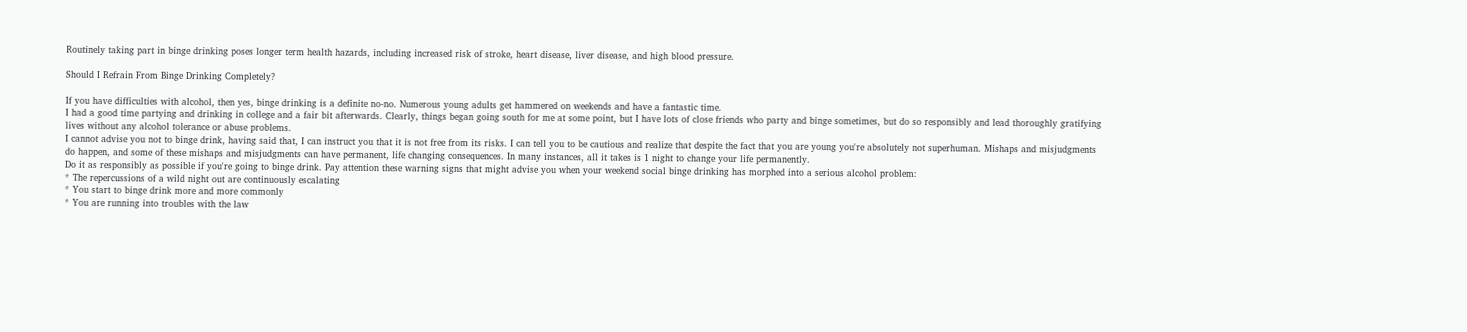Routinely taking part in binge drinking poses longer term health hazards, including increased risk of stroke, heart disease, liver disease, and high blood pressure.

Should I Refrain From Binge Drinking Completely?

If you have difficulties with alcohol, then yes, binge drinking is a definite no-no. Numerous young adults get hammered on weekends and have a fantastic time.
I had a good time partying and drinking in college and a fair bit afterwards. Clearly, things began going south for me at some point, but I have lots of close friends who party and binge sometimes, but do so responsibly and lead thoroughly gratifying lives without any alcohol tolerance or abuse problems.
I cannot advise you not to binge drink, having said that, I can instruct you that it is not free from its risks. I can tell you to be cautious and realize that despite the fact that you are young you're absolutely not superhuman. Mishaps and misjudgments do happen, and some of these mishaps and misjudgments can have permanent, life changing consequences. In many instances, all it takes is 1 night to change your life permanently.
Do it as responsibly as possible if you're going to binge drink. Pay attention these warning signs that might advise you when your weekend social binge drinking has morphed into a serious alcohol problem:
* The repercussions of a wild night out are continuously escalating
* You start to binge drink more and more commonly
* You are running into troubles with the law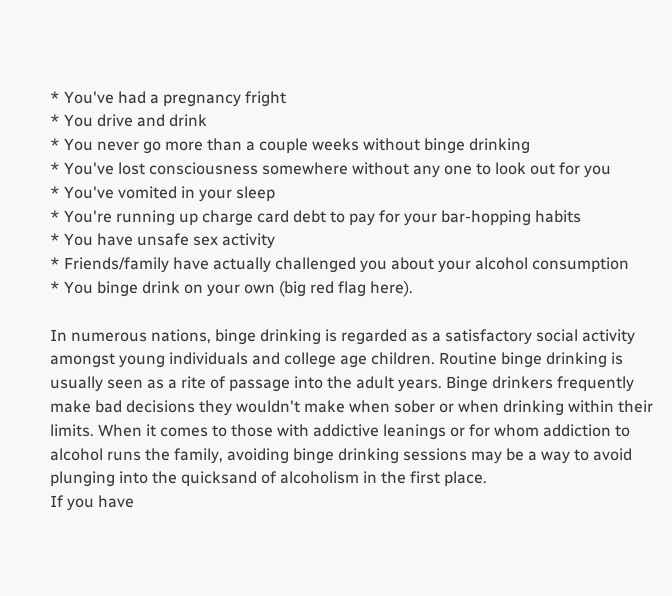* You've had a pregnancy fright
* You drive and drink
* You never go more than a couple weeks without binge drinking
* You've lost consciousness somewhere without any one to look out for you
* You've vomited in your sleep
* You're running up charge card debt to pay for your bar-hopping habits
* You have unsafe sex activity
* Friends/family have actually challenged you about your alcohol consumption
* You binge drink on your own (big red flag here).

In numerous nations, binge drinking is regarded as a satisfactory social activity amongst young individuals and college age children. Routine binge drinking is usually seen as a rite of passage into the adult years. Binge drinkers frequently make bad decisions they wouldn't make when sober or when drinking within their limits. When it comes to those with addictive leanings or for whom addiction to alcohol runs the family, avoiding binge drinking sessions may be a way to avoid plunging into the quicksand of alcoholism in the first place.
If you have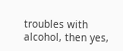troubles with alcohol, then yes,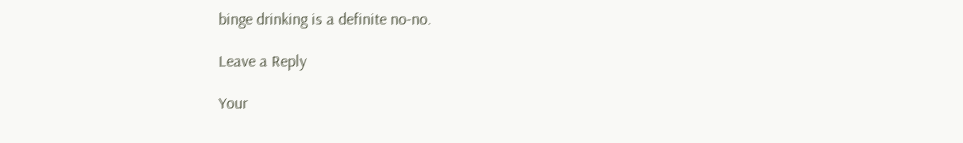binge drinking is a definite no-no.

Leave a Reply

Your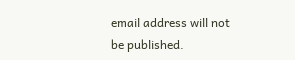email address will not be published.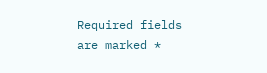Required fields are marked *